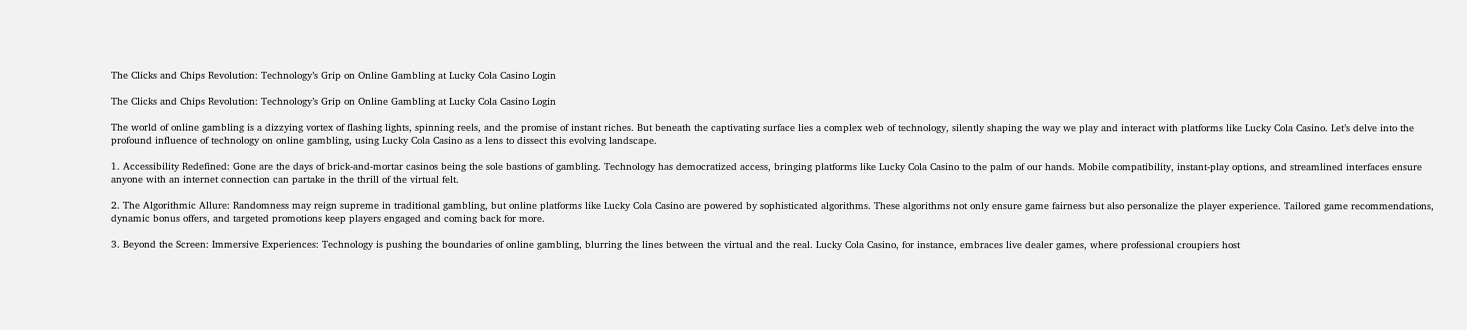The Clicks and Chips Revolution: Technology’s Grip on Online Gambling at Lucky Cola Casino Login

The Clicks and Chips Revolution: Technology’s Grip on Online Gambling at Lucky Cola Casino Login

The world of online gambling is a dizzying vortex of flashing lights, spinning reels, and the promise of instant riches. But beneath the captivating surface lies a complex web of technology, silently shaping the way we play and interact with platforms like Lucky Cola Casino. Let’s delve into the profound influence of technology on online gambling, using Lucky Cola Casino as a lens to dissect this evolving landscape.

1. Accessibility Redefined: Gone are the days of brick-and-mortar casinos being the sole bastions of gambling. Technology has democratized access, bringing platforms like Lucky Cola Casino to the palm of our hands. Mobile compatibility, instant-play options, and streamlined interfaces ensure anyone with an internet connection can partake in the thrill of the virtual felt.

2. The Algorithmic Allure: Randomness may reign supreme in traditional gambling, but online platforms like Lucky Cola Casino are powered by sophisticated algorithms. These algorithms not only ensure game fairness but also personalize the player experience. Tailored game recommendations, dynamic bonus offers, and targeted promotions keep players engaged and coming back for more.

3. Beyond the Screen: Immersive Experiences: Technology is pushing the boundaries of online gambling, blurring the lines between the virtual and the real. Lucky Cola Casino, for instance, embraces live dealer games, where professional croupiers host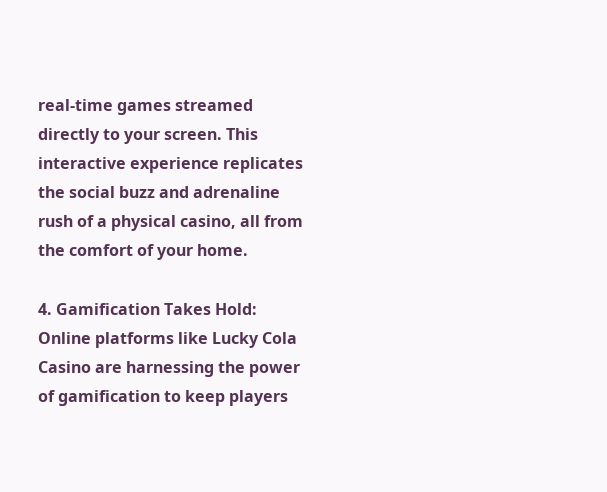real-time games streamed directly to your screen. This interactive experience replicates the social buzz and adrenaline rush of a physical casino, all from the comfort of your home.

4. Gamification Takes Hold: Online platforms like Lucky Cola Casino are harnessing the power of gamification to keep players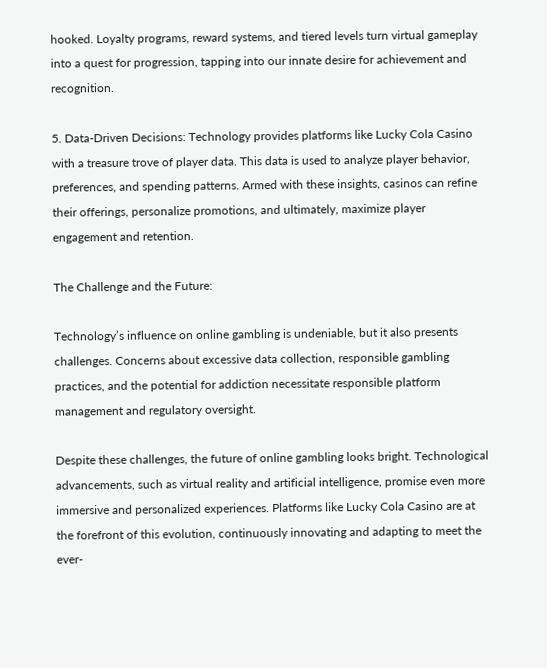hooked. Loyalty programs, reward systems, and tiered levels turn virtual gameplay into a quest for progression, tapping into our innate desire for achievement and recognition.

5. Data-Driven Decisions: Technology provides platforms like Lucky Cola Casino with a treasure trove of player data. This data is used to analyze player behavior, preferences, and spending patterns. Armed with these insights, casinos can refine their offerings, personalize promotions, and ultimately, maximize player engagement and retention.

The Challenge and the Future:

Technology’s influence on online gambling is undeniable, but it also presents challenges. Concerns about excessive data collection, responsible gambling practices, and the potential for addiction necessitate responsible platform management and regulatory oversight.

Despite these challenges, the future of online gambling looks bright. Technological advancements, such as virtual reality and artificial intelligence, promise even more immersive and personalized experiences. Platforms like Lucky Cola Casino are at the forefront of this evolution, continuously innovating and adapting to meet the ever-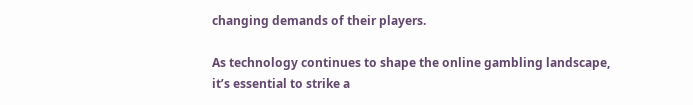changing demands of their players.

As technology continues to shape the online gambling landscape, it’s essential to strike a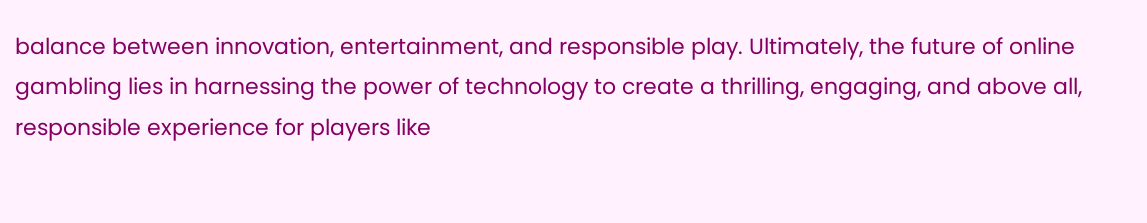balance between innovation, entertainment, and responsible play. Ultimately, the future of online gambling lies in harnessing the power of technology to create a thrilling, engaging, and above all, responsible experience for players like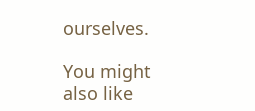ourselves.

You might also like